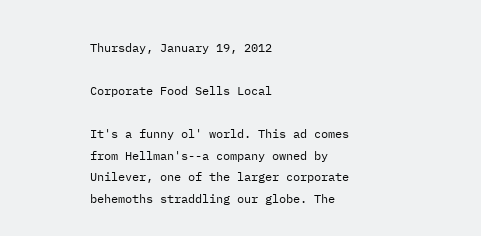Thursday, January 19, 2012

Corporate Food Sells Local

It's a funny ol' world. This ad comes from Hellman's--a company owned by Unilever, one of the larger corporate behemoths straddling our globe. The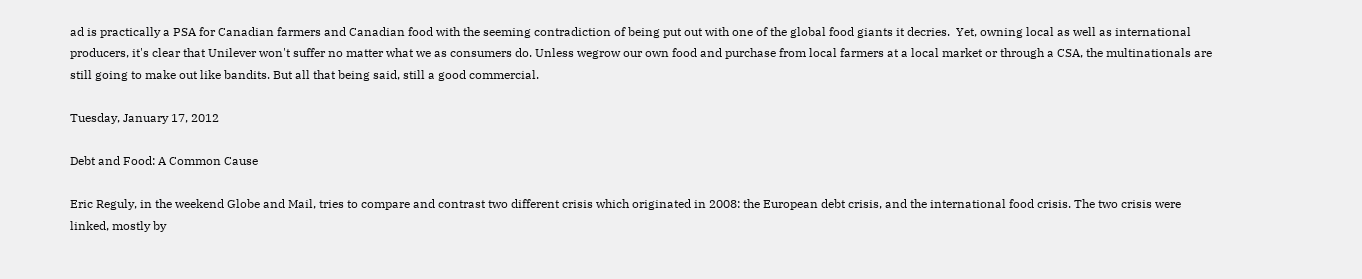ad is practically a PSA for Canadian farmers and Canadian food with the seeming contradiction of being put out with one of the global food giants it decries.  Yet, owning local as well as international producers, it's clear that Unilever won't suffer no matter what we as consumers do. Unless wegrow our own food and purchase from local farmers at a local market or through a CSA, the multinationals are still going to make out like bandits. But all that being said, still a good commercial.

Tuesday, January 17, 2012

Debt and Food: A Common Cause

Eric Reguly, in the weekend Globe and Mail, tries to compare and contrast two different crisis which originated in 2008: the European debt crisis, and the international food crisis. The two crisis were linked, mostly by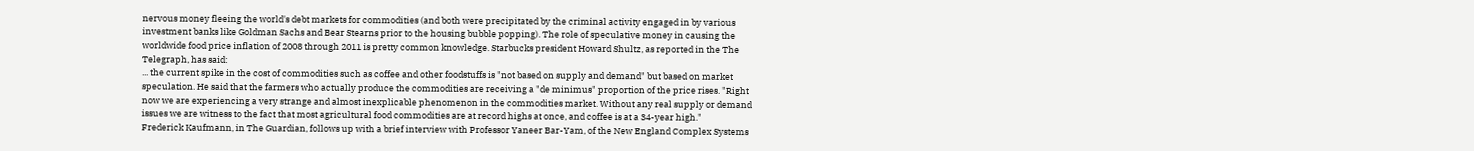nervous money fleeing the world's debt markets for commodities (and both were precipitated by the criminal activity engaged in by various investment banks like Goldman Sachs and Bear Stearns prior to the housing bubble popping). The role of speculative money in causing the worldwide food price inflation of 2008 through 2011 is pretty common knowledge. Starbucks president Howard Shultz, as reported in the The Telegraph, has said:
... the current spike in the cost of commodities such as coffee and other foodstuffs is "not based on supply and demand" but based on market speculation. He said that the farmers who actually produce the commodities are receiving a "de minimus" proportion of the price rises. "Right now we are experiencing a very strange and almost inexplicable phenomenon in the commodities market. Without any real supply or demand issues we are witness to the fact that most agricultural food commodities are at record highs at once, and coffee is at a 34-year high."
Frederick Kaufmann, in The Guardian, follows up with a brief interview with Professor Yaneer Bar-Yam, of the New England Complex Systems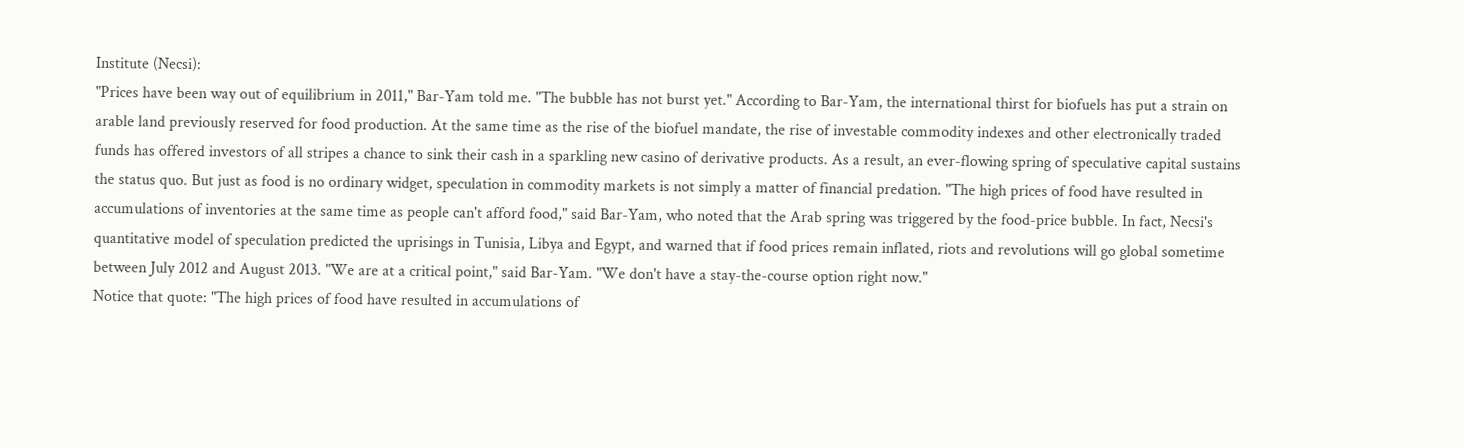Institute (Necsi):
"Prices have been way out of equilibrium in 2011," Bar-Yam told me. "The bubble has not burst yet." According to Bar-Yam, the international thirst for biofuels has put a strain on arable land previously reserved for food production. At the same time as the rise of the biofuel mandate, the rise of investable commodity indexes and other electronically traded funds has offered investors of all stripes a chance to sink their cash in a sparkling new casino of derivative products. As a result, an ever-flowing spring of speculative capital sustains the status quo. But just as food is no ordinary widget, speculation in commodity markets is not simply a matter of financial predation. "The high prices of food have resulted in accumulations of inventories at the same time as people can't afford food," said Bar-Yam, who noted that the Arab spring was triggered by the food-price bubble. In fact, Necsi's quantitative model of speculation predicted the uprisings in Tunisia, Libya and Egypt, and warned that if food prices remain inflated, riots and revolutions will go global sometime between July 2012 and August 2013. "We are at a critical point," said Bar-Yam. "We don't have a stay-the-course option right now."
Notice that quote: "The high prices of food have resulted in accumulations of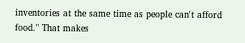inventories at the same time as people can't afford food." That makes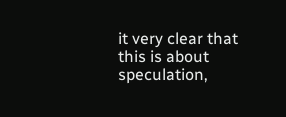it very clear that this is about speculation,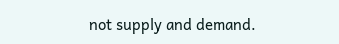not supply and demand.